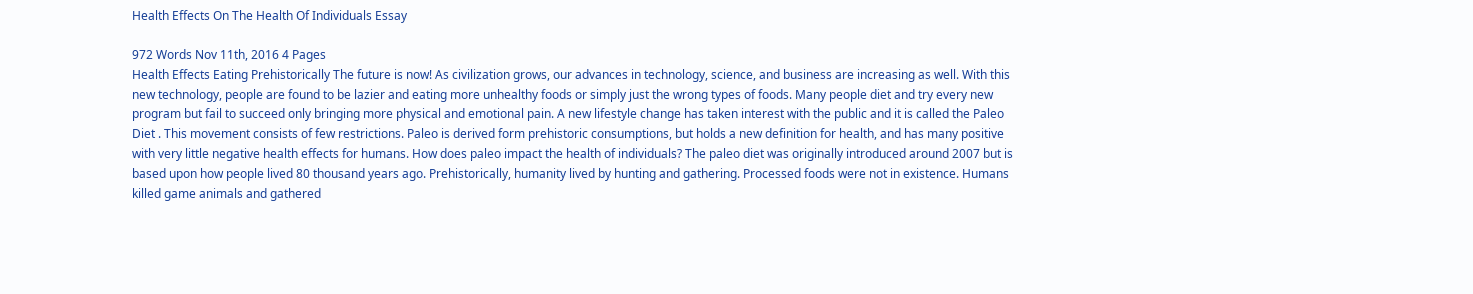Health Effects On The Health Of Individuals Essay

972 Words Nov 11th, 2016 4 Pages
Health Effects Eating Prehistorically The future is now! As civilization grows, our advances in technology, science, and business are increasing as well. With this new technology, people are found to be lazier and eating more unhealthy foods or simply just the wrong types of foods. Many people diet and try every new program but fail to succeed only bringing more physical and emotional pain. A new lifestyle change has taken interest with the public and it is called the Paleo Diet . This movement consists of few restrictions. Paleo is derived form prehistoric consumptions, but holds a new definition for health, and has many positive with very little negative health effects for humans. How does paleo impact the health of individuals? The paleo diet was originally introduced around 2007 but is based upon how people lived 80 thousand years ago. Prehistorically, humanity lived by hunting and gathering. Processed foods were not in existence. Humans killed game animals and gathered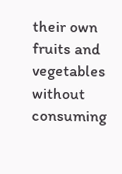their own fruits and vegetables without consuming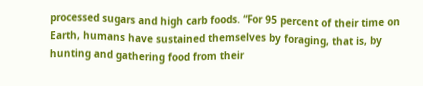processed sugars and high carb foods. “For 95 percent of their time on Earth, humans have sustained themselves by foraging, that is, by hunting and gathering food from their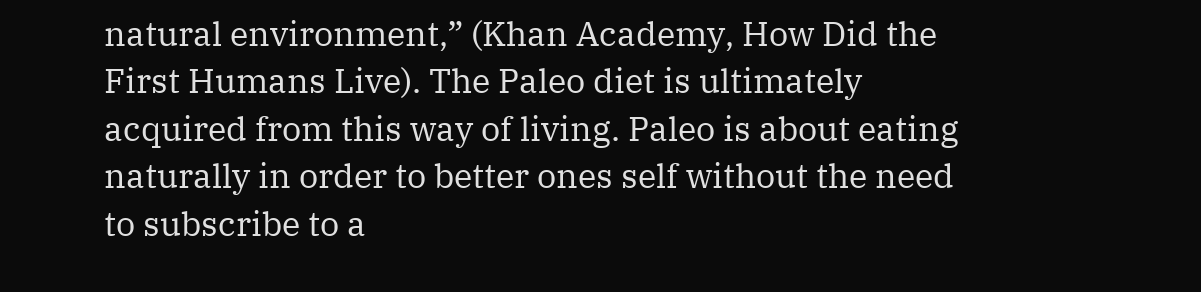natural environment,” (Khan Academy, How Did the First Humans Live). The Paleo diet is ultimately acquired from this way of living. Paleo is about eating naturally in order to better ones self without the need to subscribe to a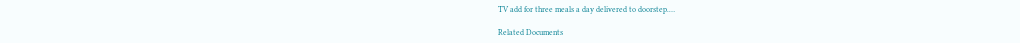TV add for three meals a day delivered to doorstep.…

Related Documents